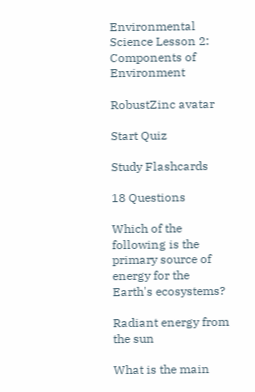Environmental Science Lesson 2: Components of Environment

RobustZinc avatar

Start Quiz

Study Flashcards

18 Questions

Which of the following is the primary source of energy for the Earth's ecosystems?

Radiant energy from the sun

What is the main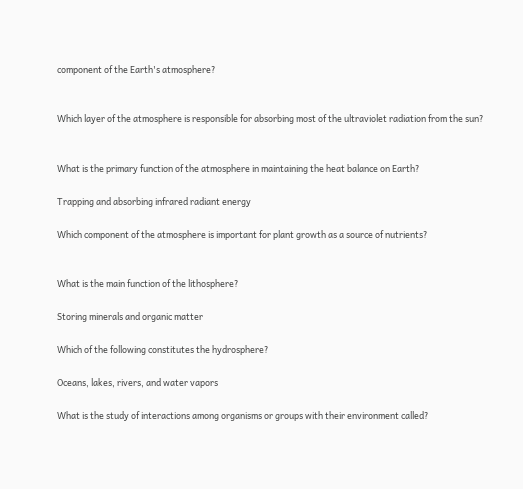component of the Earth's atmosphere?


Which layer of the atmosphere is responsible for absorbing most of the ultraviolet radiation from the sun?


What is the primary function of the atmosphere in maintaining the heat balance on Earth?

Trapping and absorbing infrared radiant energy

Which component of the atmosphere is important for plant growth as a source of nutrients?


What is the main function of the lithosphere?

Storing minerals and organic matter

Which of the following constitutes the hydrosphere?

Oceans, lakes, rivers, and water vapors

What is the study of interactions among organisms or groups with their environment called?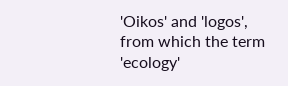'Oikos' and 'logos', from which the term 'ecology'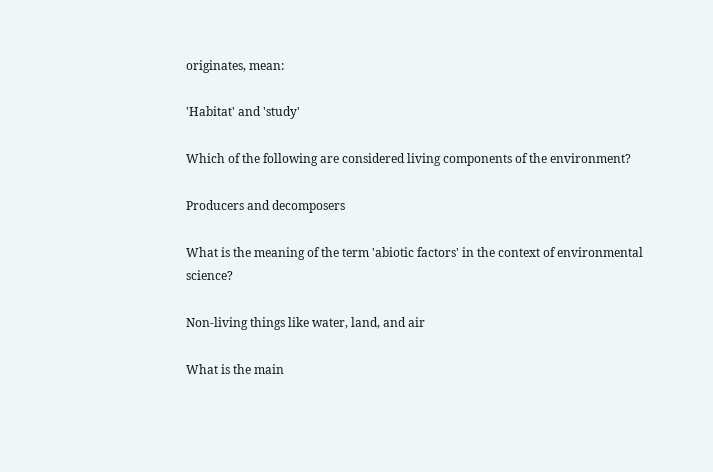originates, mean:

'Habitat' and 'study'

Which of the following are considered living components of the environment?

Producers and decomposers

What is the meaning of the term 'abiotic factors' in the context of environmental science?

Non-living things like water, land, and air

What is the main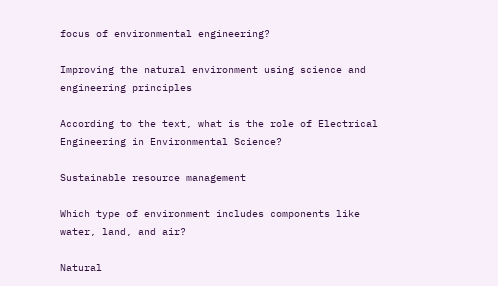focus of environmental engineering?

Improving the natural environment using science and engineering principles

According to the text, what is the role of Electrical Engineering in Environmental Science?

Sustainable resource management

Which type of environment includes components like water, land, and air?

Natural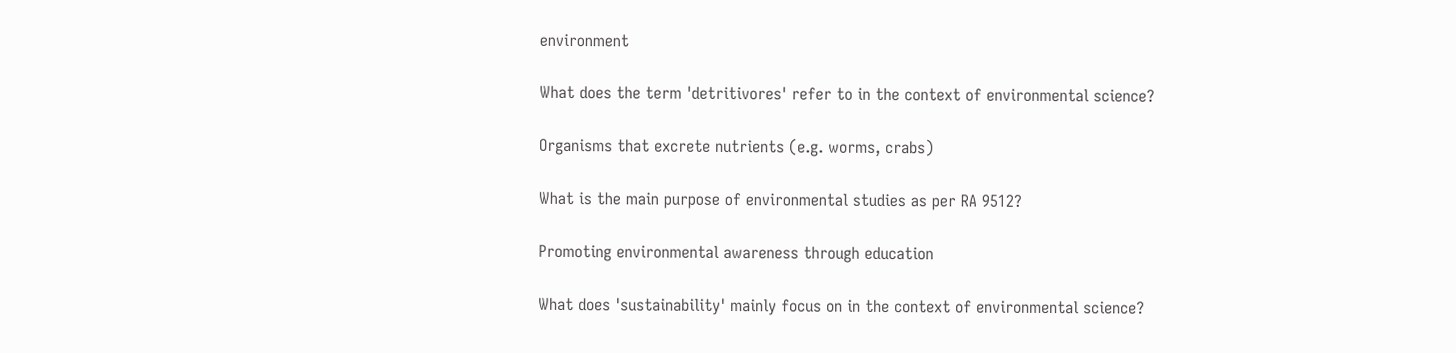environment

What does the term 'detritivores' refer to in the context of environmental science?

Organisms that excrete nutrients (e.g. worms, crabs)

What is the main purpose of environmental studies as per RA 9512?

Promoting environmental awareness through education

What does 'sustainability' mainly focus on in the context of environmental science?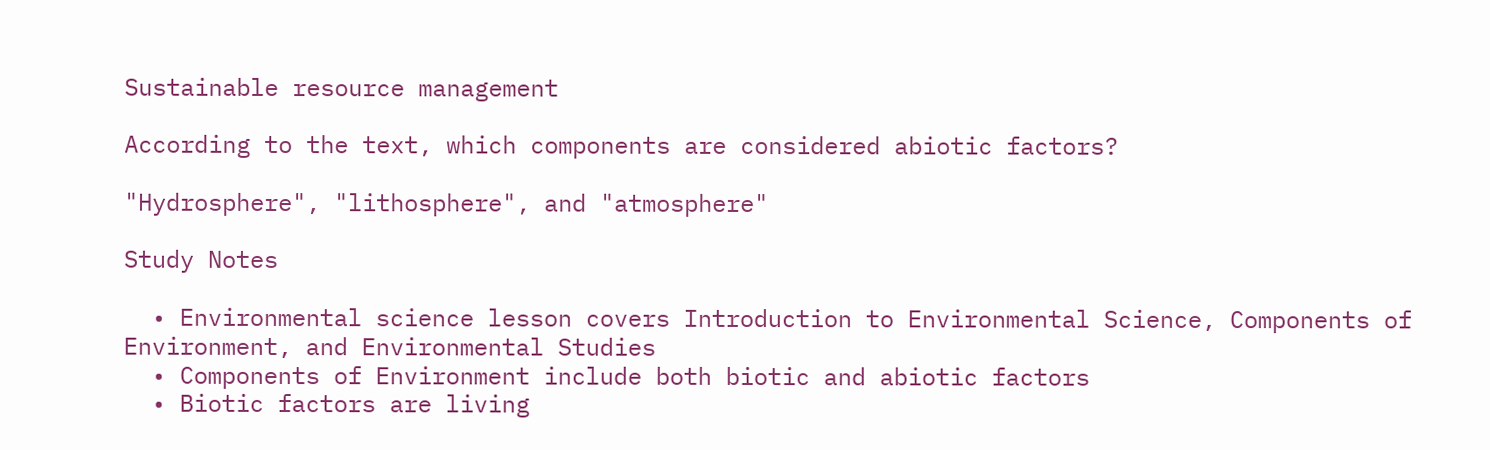Sustainable resource management

According to the text, which components are considered abiotic factors?

"Hydrosphere", "lithosphere", and "atmosphere"

Study Notes

  • Environmental science lesson covers Introduction to Environmental Science, Components of Environment, and Environmental Studies
  • Components of Environment include both biotic and abiotic factors
  • Biotic factors are living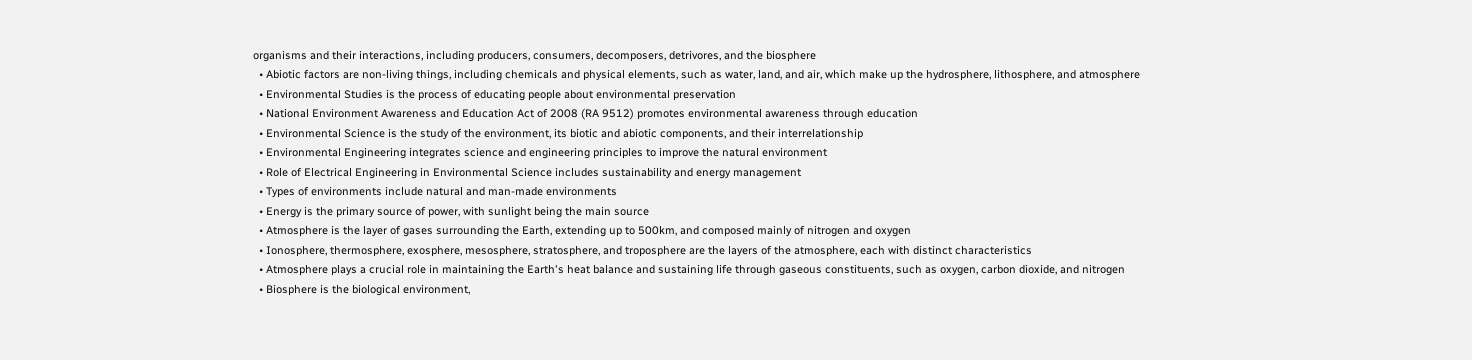organisms and their interactions, including producers, consumers, decomposers, detrivores, and the biosphere
  • Abiotic factors are non-living things, including chemicals and physical elements, such as water, land, and air, which make up the hydrosphere, lithosphere, and atmosphere
  • Environmental Studies is the process of educating people about environmental preservation
  • National Environment Awareness and Education Act of 2008 (RA 9512) promotes environmental awareness through education
  • Environmental Science is the study of the environment, its biotic and abiotic components, and their interrelationship
  • Environmental Engineering integrates science and engineering principles to improve the natural environment
  • Role of Electrical Engineering in Environmental Science includes sustainability and energy management
  • Types of environments include natural and man-made environments
  • Energy is the primary source of power, with sunlight being the main source
  • Atmosphere is the layer of gases surrounding the Earth, extending up to 500km, and composed mainly of nitrogen and oxygen
  • Ionosphere, thermosphere, exosphere, mesosphere, stratosphere, and troposphere are the layers of the atmosphere, each with distinct characteristics
  • Atmosphere plays a crucial role in maintaining the Earth's heat balance and sustaining life through gaseous constituents, such as oxygen, carbon dioxide, and nitrogen
  • Biosphere is the biological environment,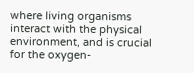where living organisms interact with the physical environment, and is crucial for the oxygen-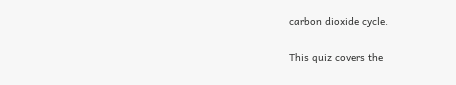carbon dioxide cycle.

This quiz covers the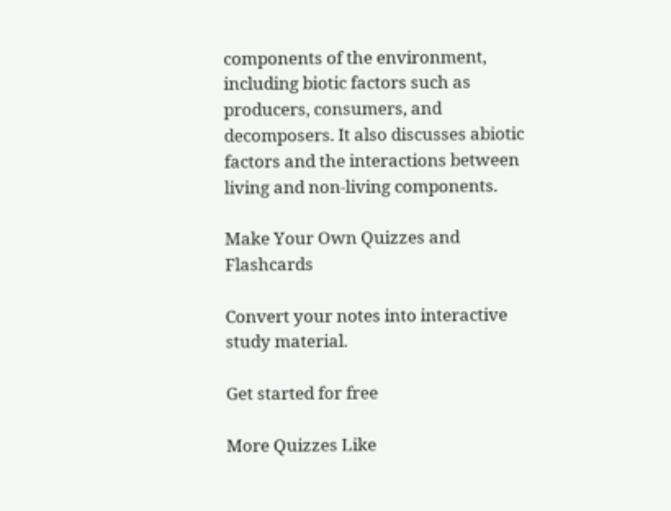components of the environment, including biotic factors such as producers, consumers, and decomposers. It also discusses abiotic factors and the interactions between living and non-living components.

Make Your Own Quizzes and Flashcards

Convert your notes into interactive study material.

Get started for free

More Quizzes Like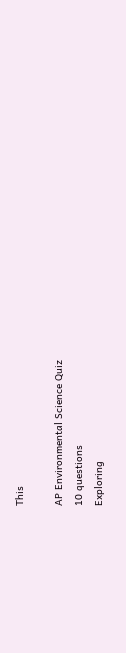This

AP Environmental Science Quiz
10 questions
Exploring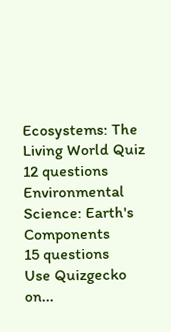Ecosystems: The Living World Quiz
12 questions
Environmental Science: Earth's Components
15 questions
Use Quizgecko on...